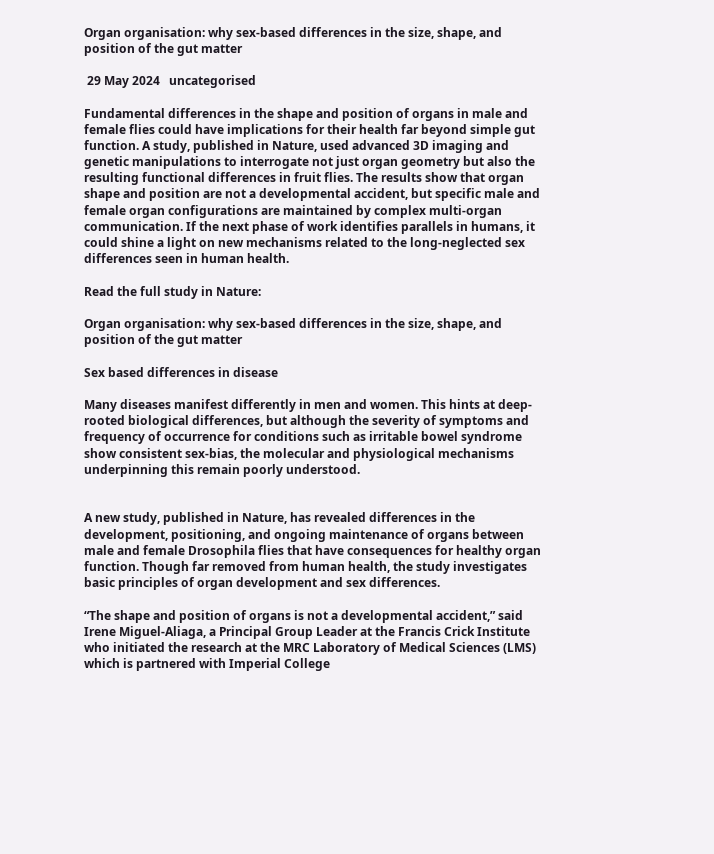Organ organisation: why sex-based differences in the size, shape, and position of the gut matter

 29 May 2024   uncategorised

Fundamental differences in the shape and position of organs in male and female flies could have implications for their health far beyond simple gut function. A study, published in Nature, used advanced 3D imaging and genetic manipulations to interrogate not just organ geometry but also the resulting functional differences in fruit flies. The results show that organ shape and position are not a developmental accident, but specific male and female organ configurations are maintained by complex multi-organ communication. If the next phase of work identifies parallels in humans, it could shine a light on new mechanisms related to the long-neglected sex differences seen in human health.

Read the full study in Nature:

Organ organisation: why sex-based differences in the size, shape, and position of the gut matter

Sex based differences in disease

Many diseases manifest differently in men and women. This hints at deep-rooted biological differences, but although the severity of symptoms and frequency of occurrence for conditions such as irritable bowel syndrome show consistent sex-bias, the molecular and physiological mechanisms underpinning this remain poorly understood.


A new study, published in Nature, has revealed differences in the development, positioning, and ongoing maintenance of organs between male and female Drosophila flies that have consequences for healthy organ function. Though far removed from human health, the study investigates basic principles of organ development and sex differences.

“The shape and position of organs is not a developmental accident,” said Irene Miguel-Aliaga, a Principal Group Leader at the Francis Crick Institute who initiated the research at the MRC Laboratory of Medical Sciences (LMS) which is partnered with Imperial College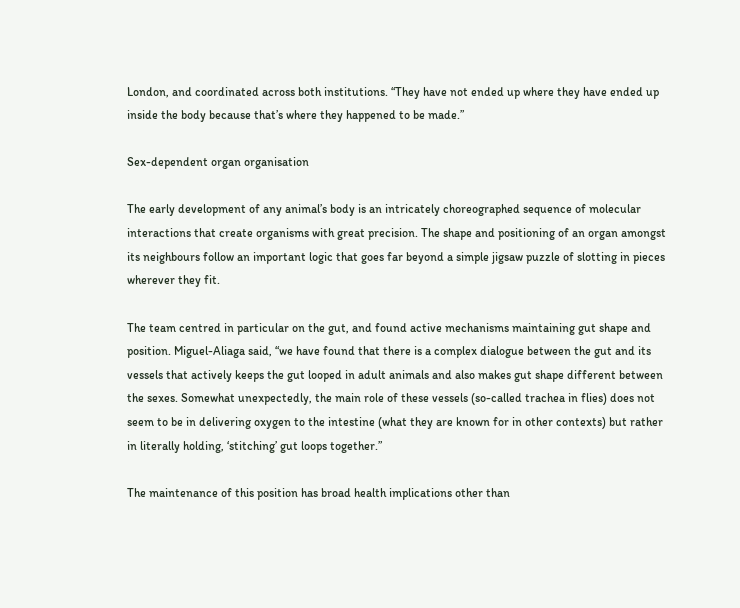London, and coordinated across both institutions. “They have not ended up where they have ended up inside the body because that’s where they happened to be made.”

Sex-dependent organ organisation

The early development of any animal’s body is an intricately choreographed sequence of molecular interactions that create organisms with great precision. The shape and positioning of an organ amongst its neighbours follow an important logic that goes far beyond a simple jigsaw puzzle of slotting in pieces wherever they fit.

The team centred in particular on the gut, and found active mechanisms maintaining gut shape and position. Miguel-Aliaga said, “we have found that there is a complex dialogue between the gut and its vessels that actively keeps the gut looped in adult animals and also makes gut shape different between the sexes. Somewhat unexpectedly, the main role of these vessels (so-called trachea in flies) does not seem to be in delivering oxygen to the intestine (what they are known for in other contexts) but rather in literally holding, ‘stitching’ gut loops together.”

The maintenance of this position has broad health implications other than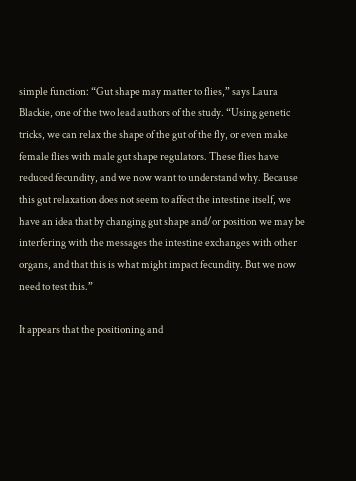simple function: “Gut shape may matter to flies,” says Laura Blackie, one of the two lead authors of the study. “Using genetic tricks, we can relax the shape of the gut of the fly, or even make female flies with male gut shape regulators. These flies have reduced fecundity, and we now want to understand why. Because this gut relaxation does not seem to affect the intestine itself, we have an idea that by changing gut shape and/or position we may be interfering with the messages the intestine exchanges with other organs, and that this is what might impact fecundity. But we now need to test this.”

It appears that the positioning and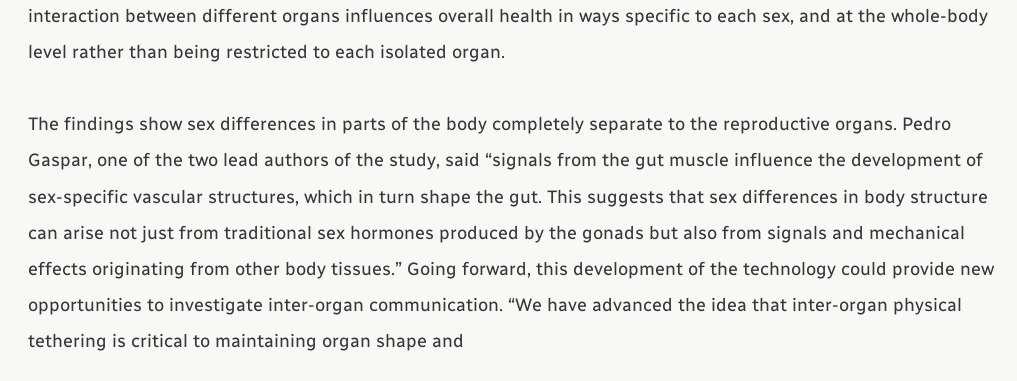interaction between different organs influences overall health in ways specific to each sex, and at the whole-body level rather than being restricted to each isolated organ.

The findings show sex differences in parts of the body completely separate to the reproductive organs. Pedro Gaspar, one of the two lead authors of the study, said “signals from the gut muscle influence the development of sex-specific vascular structures, which in turn shape the gut. This suggests that sex differences in body structure can arise not just from traditional sex hormones produced by the gonads but also from signals and mechanical effects originating from other body tissues.” Going forward, this development of the technology could provide new opportunities to investigate inter-organ communication. “We have advanced the idea that inter-organ physical tethering is critical to maintaining organ shape and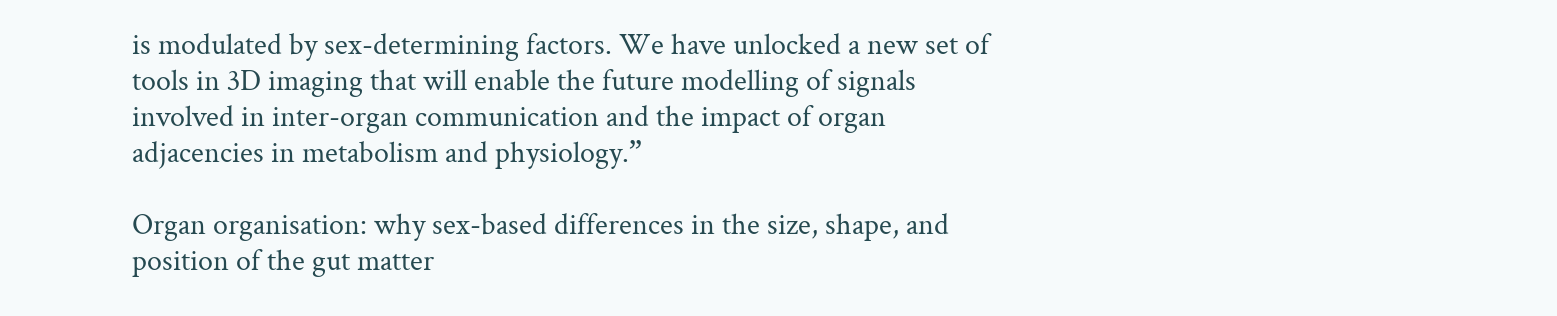is modulated by sex-determining factors. We have unlocked a new set of tools in 3D imaging that will enable the future modelling of signals involved in inter-organ communication and the impact of organ adjacencies in metabolism and physiology.”

Organ organisation: why sex-based differences in the size, shape, and position of the gut matter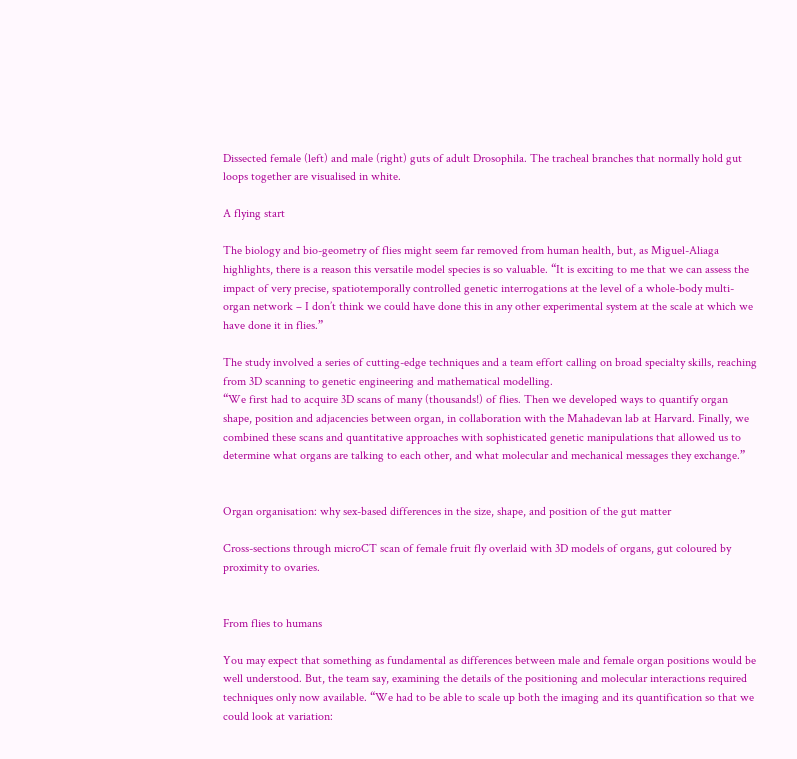Dissected female (left) and male (right) guts of adult Drosophila. The tracheal branches that normally hold gut loops together are visualised in white.

A flying start

The biology and bio-geometry of flies might seem far removed from human health, but, as Miguel-Aliaga highlights, there is a reason this versatile model species is so valuable. “It is exciting to me that we can assess the impact of very precise, spatiotemporally controlled genetic interrogations at the level of a whole-body multi-organ network – I don’t think we could have done this in any other experimental system at the scale at which we have done it in flies.”

The study involved a series of cutting-edge techniques and a team effort calling on broad specialty skills, reaching from 3D scanning to genetic engineering and mathematical modelling.
“We first had to acquire 3D scans of many (thousands!) of flies. Then we developed ways to quantify organ shape, position and adjacencies between organ, in collaboration with the Mahadevan lab at Harvard. Finally, we combined these scans and quantitative approaches with sophisticated genetic manipulations that allowed us to determine what organs are talking to each other, and what molecular and mechanical messages they exchange.”


Organ organisation: why sex-based differences in the size, shape, and position of the gut matter

Cross-sections through microCT scan of female fruit fly overlaid with 3D models of organs, gut coloured by proximity to ovaries.


From flies to humans

You may expect that something as fundamental as differences between male and female organ positions would be well understood. But, the team say, examining the details of the positioning and molecular interactions required techniques only now available. “We had to be able to scale up both the imaging and its quantification so that we could look at variation: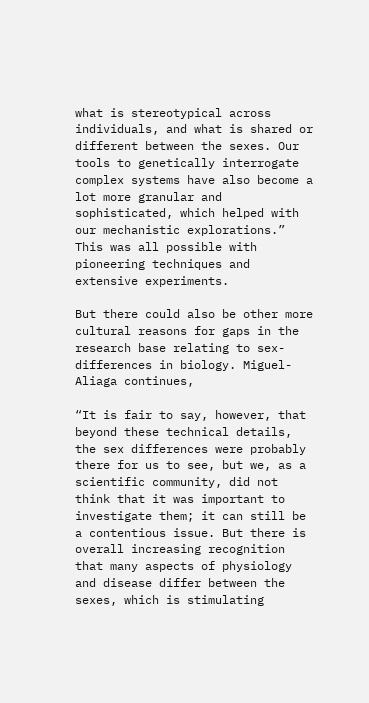what is stereotypical across individuals, and what is shared or different between the sexes. Our tools to genetically interrogate complex systems have also become a lot more granular and sophisticated, which helped with our mechanistic explorations.” This was all possible with pioneering techniques and extensive experiments.

But there could also be other more cultural reasons for gaps in the research base relating to sex-differences in biology. Miguel-Aliaga continues,

“It is fair to say, however, that beyond these technical details, the sex differences were probably there for us to see, but we, as a scientific community, did not think that it was important to investigate them; it can still be a contentious issue. But there is overall increasing recognition that many aspects of physiology and disease differ between the sexes, which is stimulating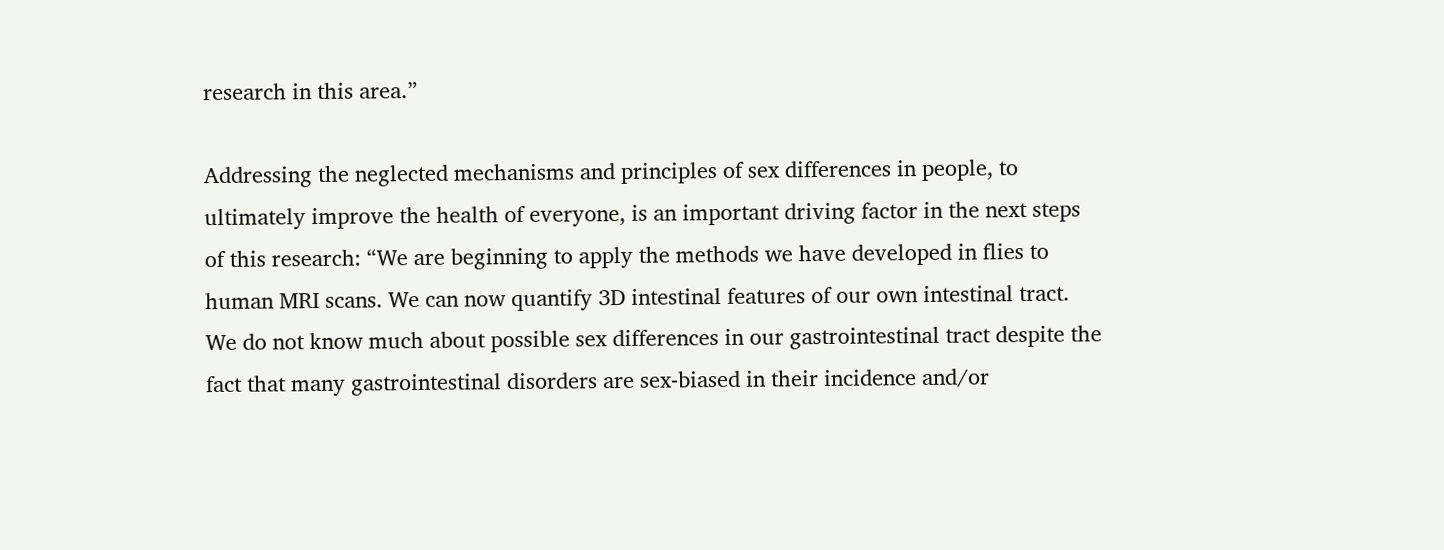research in this area.”

Addressing the neglected mechanisms and principles of sex differences in people, to ultimately improve the health of everyone, is an important driving factor in the next steps of this research: “We are beginning to apply the methods we have developed in flies to human MRI scans. We can now quantify 3D intestinal features of our own intestinal tract. We do not know much about possible sex differences in our gastrointestinal tract despite the fact that many gastrointestinal disorders are sex-biased in their incidence and/or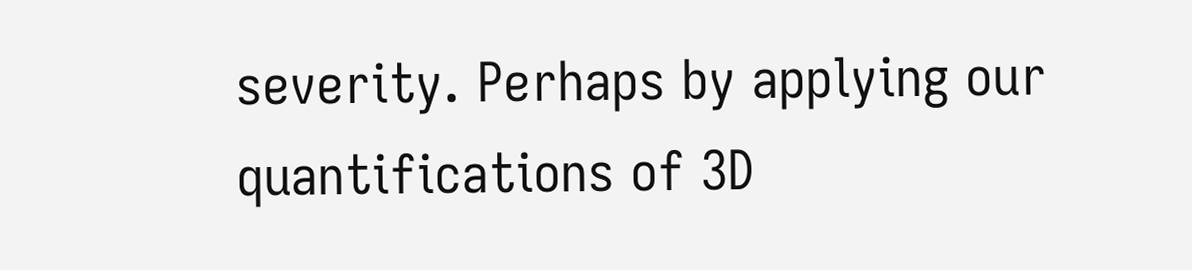severity. Perhaps by applying our quantifications of 3D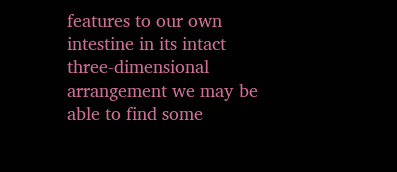features to our own intestine in its intact three-dimensional arrangement we may be able to find some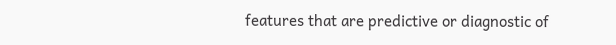features that are predictive or diagnostic of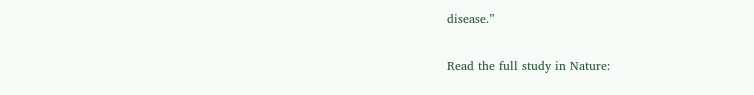disease.”

Read the full study in Nature: